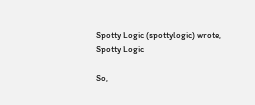Spotty Logic (spottylogic) wrote,
Spotty Logic

So,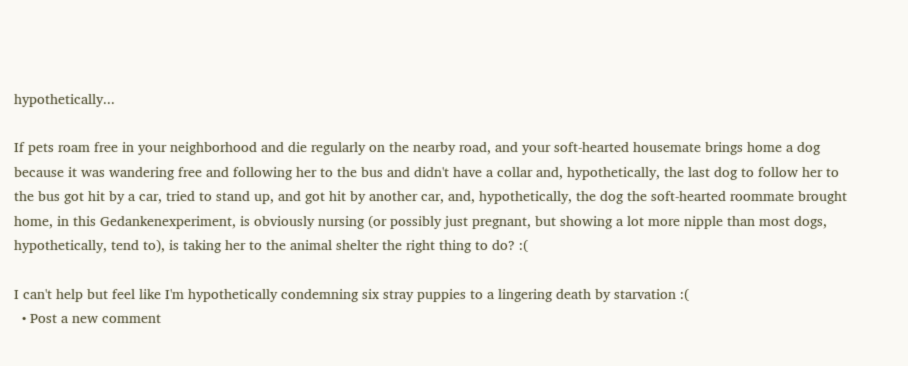hypothetically...

If pets roam free in your neighborhood and die regularly on the nearby road, and your soft-hearted housemate brings home a dog because it was wandering free and following her to the bus and didn't have a collar and, hypothetically, the last dog to follow her to the bus got hit by a car, tried to stand up, and got hit by another car, and, hypothetically, the dog the soft-hearted roommate brought home, in this Gedankenexperiment, is obviously nursing (or possibly just pregnant, but showing a lot more nipple than most dogs, hypothetically, tend to), is taking her to the animal shelter the right thing to do? :(

I can't help but feel like I'm hypothetically condemning six stray puppies to a lingering death by starvation :(
  • Post a new comment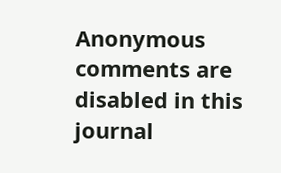Anonymous comments are disabled in this journal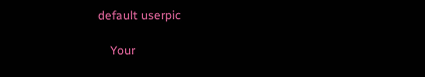default userpic

    Your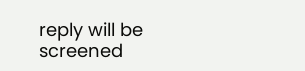reply will be screened